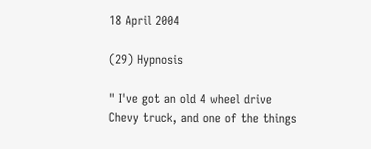18 April 2004

(29) Hypnosis

" I've got an old 4 wheel drive Chevy truck, and one of the things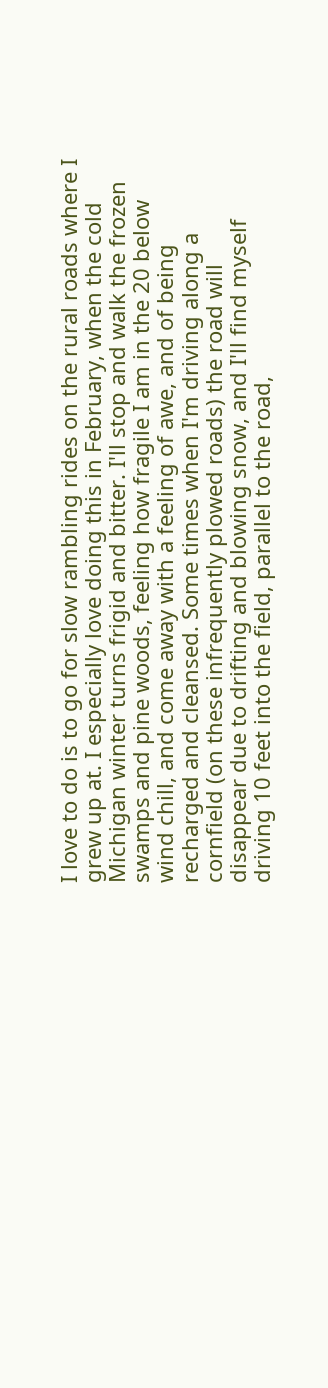I love to do is to go for slow rambling rides on the rural roads where I grew up at. I especially love doing this in February, when the cold Michigan winter turns frigid and bitter. I'll stop and walk the frozen swamps and pine woods, feeling how fragile I am in the 20 below wind chill, and come away with a feeling of awe, and of being recharged and cleansed. Some times when I'm driving along a cornfield (on these infrequently plowed roads) the road will disappear due to drifting and blowing snow, and I'll find myself driving 10 feet into the field, parallel to the road,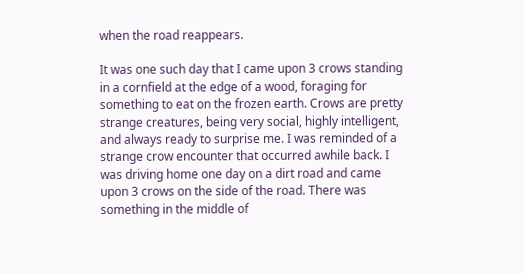when the road reappears.

It was one such day that I came upon 3 crows standing in a cornfield at the edge of a wood, foraging for something to eat on the frozen earth. Crows are pretty strange creatures, being very social, highly intelligent, and always ready to surprise me. I was reminded of a strange crow encounter that occurred awhile back. I was driving home one day on a dirt road and came upon 3 crows on the side of the road. There was something in the middle of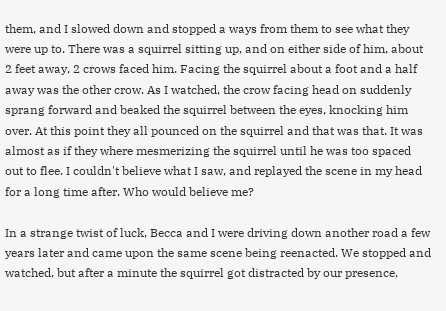them, and I slowed down and stopped a ways from them to see what they were up to. There was a squirrel sitting up, and on either side of him, about 2 feet away, 2 crows faced him. Facing the squirrel about a foot and a half away was the other crow. As I watched, the crow facing head on suddenly sprang forward and beaked the squirrel between the eyes, knocking him over. At this point they all pounced on the squirrel and that was that. It was almost as if they where mesmerizing the squirrel until he was too spaced out to flee. I couldn't believe what I saw, and replayed the scene in my head for a long time after. Who would believe me?

In a strange twist of luck, Becca and I were driving down another road a few years later and came upon the same scene being reenacted. We stopped and watched, but after a minute the squirrel got distracted by our presence,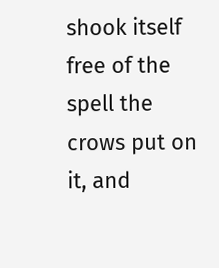shook itself free of the spell the crows put on it, and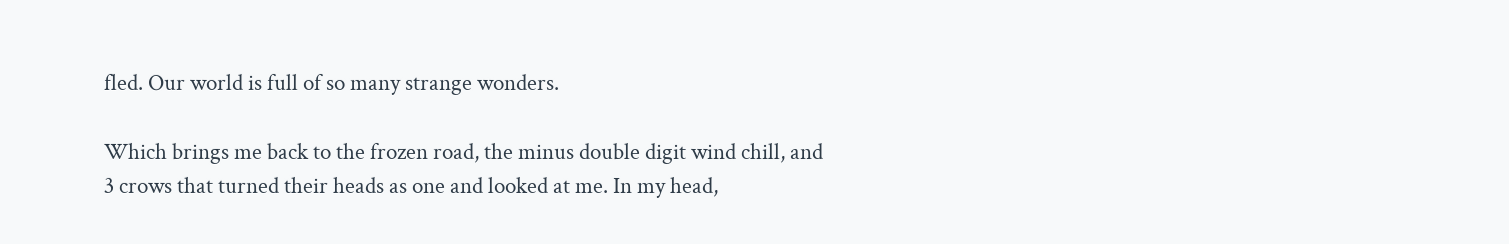fled. Our world is full of so many strange wonders.

Which brings me back to the frozen road, the minus double digit wind chill, and 3 crows that turned their heads as one and looked at me. In my head,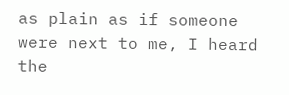as plain as if someone were next to me, I heard the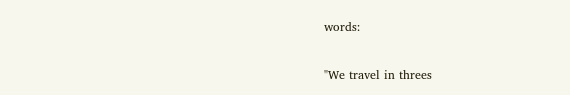words:

"We travel in threes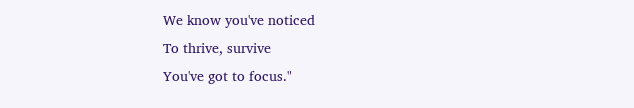We know you've noticed
To thrive, survive
You've got to focus."